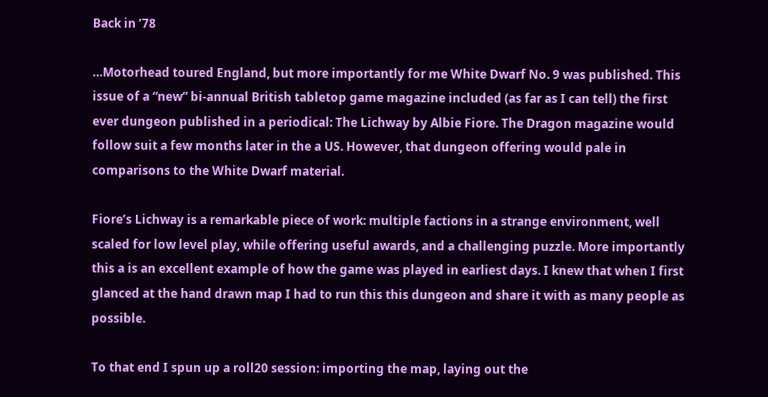Back in ’78

…Motorhead toured England, but more importantly for me White Dwarf No. 9 was published. This issue of a “new” bi-annual British tabletop game magazine included (as far as I can tell) the first ever dungeon published in a periodical: The Lichway by Albie Fiore. The Dragon magazine would follow suit a few months later in the a US. However, that dungeon offering would pale in comparisons to the White Dwarf material.

Fiore’s Lichway is a remarkable piece of work: multiple factions in a strange environment, well scaled for low level play, while offering useful awards, and a challenging puzzle. More importantly this a is an excellent example of how the game was played in earliest days. I knew that when I first glanced at the hand drawn map I had to run this this dungeon and share it with as many people as possible.

To that end I spun up a roll20 session: importing the map, laying out the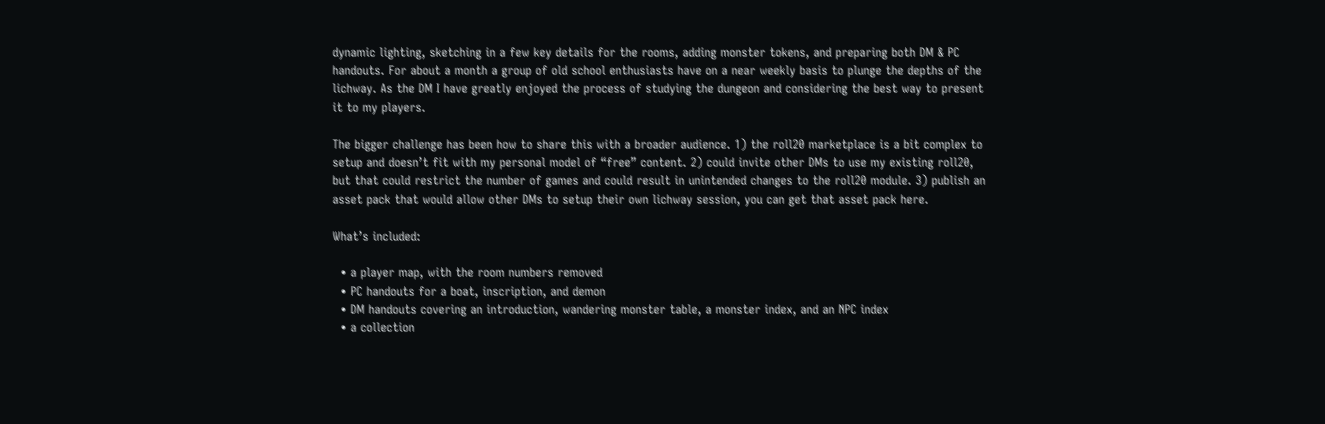dynamic lighting, sketching in a few key details for the rooms, adding monster tokens, and preparing both DM & PC handouts. For about a month a group of old school enthusiasts have on a near weekly basis to plunge the depths of the lichway. As the DM I have greatly enjoyed the process of studying the dungeon and considering the best way to present it to my players.

The bigger challenge has been how to share this with a broader audience. 1) the roll20 marketplace is a bit complex to setup and doesn’t fit with my personal model of “free” content. 2) could invite other DMs to use my existing roll20, but that could restrict the number of games and could result in unintended changes to the roll20 module. 3) publish an asset pack that would allow other DMs to setup their own lichway session, you can get that asset pack here.

What’s included:

  • a player map, with the room numbers removed
  • PC handouts for a boat, inscription, and demon
  • DM handouts covering an introduction, wandering monster table, a monster index, and an NPC index
  • a collection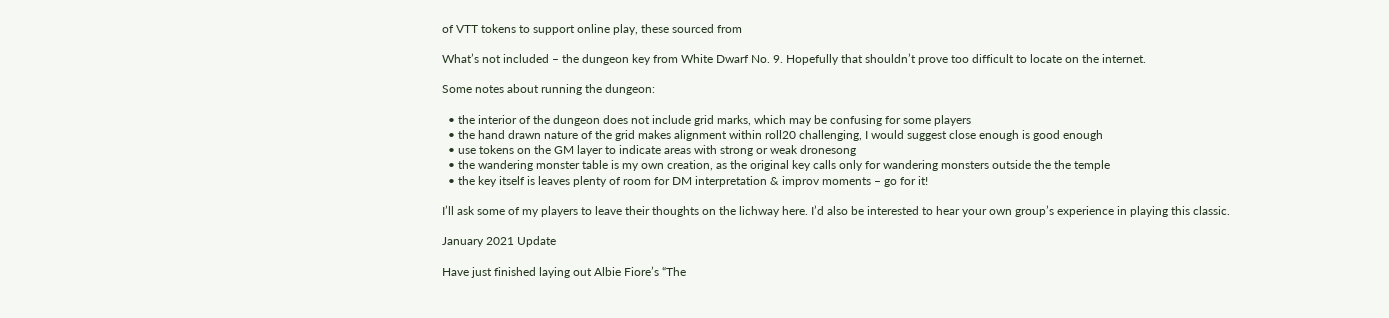of VTT tokens to support online play, these sourced from

What’s not included – the dungeon key from White Dwarf No. 9. Hopefully that shouldn’t prove too difficult to locate on the internet.

Some notes about running the dungeon:

  • the interior of the dungeon does not include grid marks, which may be confusing for some players
  • the hand drawn nature of the grid makes alignment within roll20 challenging, I would suggest close enough is good enough
  • use tokens on the GM layer to indicate areas with strong or weak dronesong
  • the wandering monster table is my own creation, as the original key calls only for wandering monsters outside the the temple
  • the key itself is leaves plenty of room for DM interpretation & improv moments – go for it!

I’ll ask some of my players to leave their thoughts on the lichway here. I’d also be interested to hear your own group’s experience in playing this classic.

January 2021 Update

Have just finished laying out Albie Fiore’s “The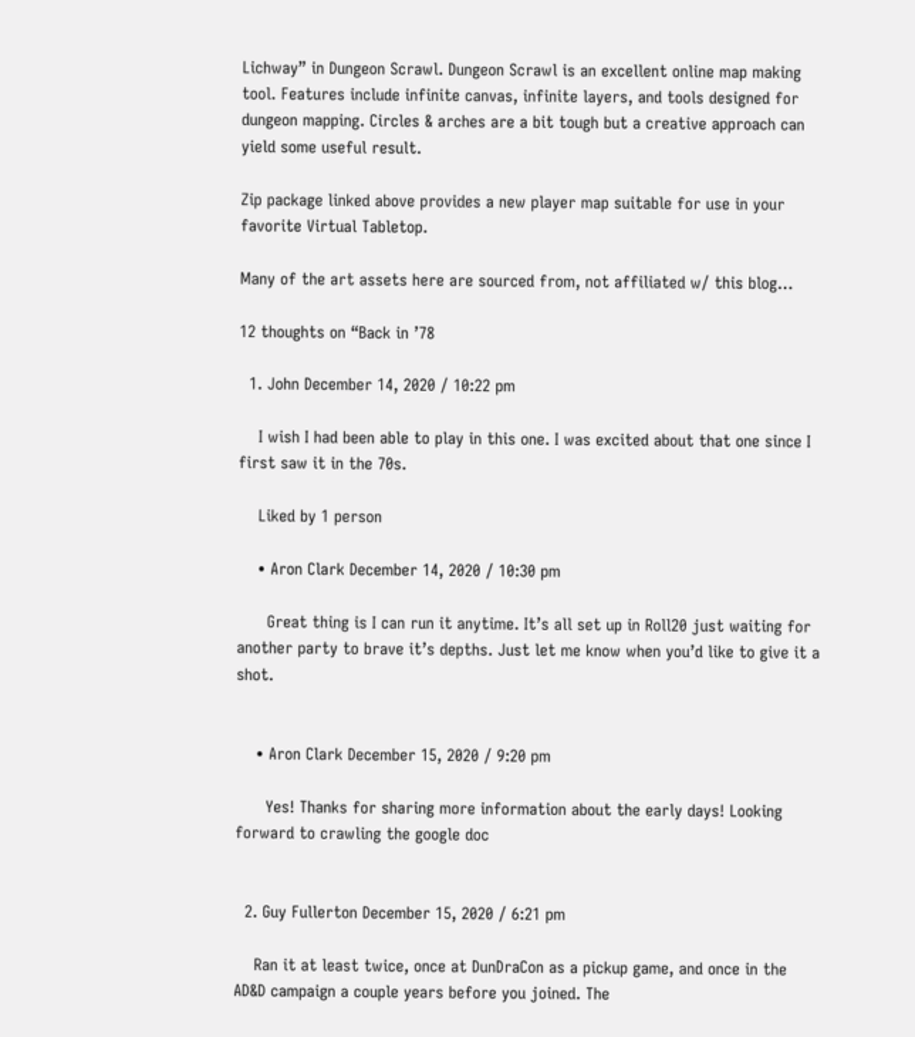Lichway” in Dungeon Scrawl. Dungeon Scrawl is an excellent online map making tool. Features include infinite canvas, infinite layers, and tools designed for dungeon mapping. Circles & arches are a bit tough but a creative approach can yield some useful result.

Zip package linked above provides a new player map suitable for use in your favorite Virtual Tabletop.

Many of the art assets here are sourced from, not affiliated w/ this blog…

12 thoughts on “Back in ’78

  1. John December 14, 2020 / 10:22 pm

    I wish I had been able to play in this one. I was excited about that one since I first saw it in the 70s.

    Liked by 1 person

    • Aron Clark December 14, 2020 / 10:30 pm

      Great thing is I can run it anytime. It’s all set up in Roll20 just waiting for another party to brave it’s depths. Just let me know when you’d like to give it a shot.


    • Aron Clark December 15, 2020 / 9:20 pm

      Yes! Thanks for sharing more information about the early days! Looking forward to crawling the google doc


  2. Guy Fullerton December 15, 2020 / 6:21 pm

    Ran it at least twice, once at DunDraCon as a pickup game, and once in the AD&D campaign a couple years before you joined. The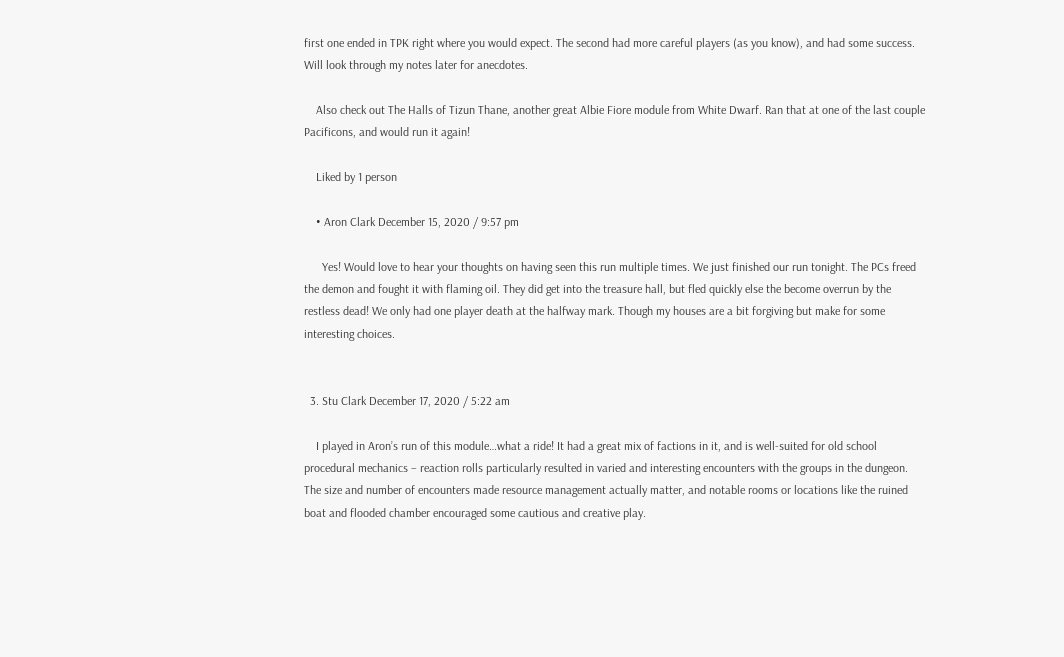first one ended in TPK right where you would expect. The second had more careful players (as you know), and had some success. Will look through my notes later for anecdotes.

    Also check out The Halls of Tizun Thane, another great Albie Fiore module from White Dwarf. Ran that at one of the last couple Pacificons, and would run it again!

    Liked by 1 person

    • Aron Clark December 15, 2020 / 9:57 pm

      Yes! Would love to hear your thoughts on having seen this run multiple times. We just finished our run tonight. The PCs freed the demon and fought it with flaming oil. They did get into the treasure hall, but fled quickly else the become overrun by the restless dead! We only had one player death at the halfway mark. Though my houses are a bit forgiving but make for some interesting choices.


  3. Stu Clark December 17, 2020 / 5:22 am

    I played in Aron’s run of this module…what a ride! It had a great mix of factions in it, and is well-suited for old school procedural mechanics – reaction rolls particularly resulted in varied and interesting encounters with the groups in the dungeon. The size and number of encounters made resource management actually matter, and notable rooms or locations like the ruined boat and flooded chamber encouraged some cautious and creative play.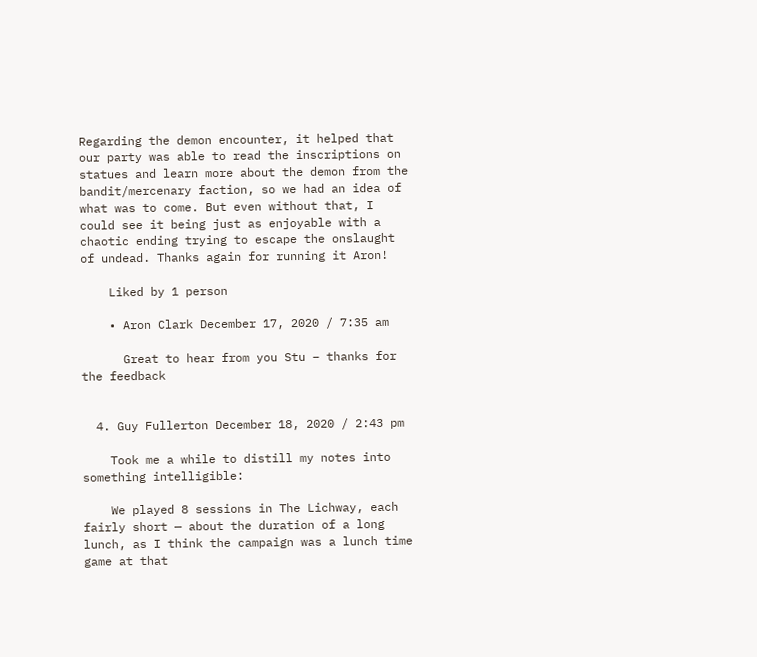Regarding the demon encounter, it helped that our party was able to read the inscriptions on statues and learn more about the demon from the bandit/mercenary faction, so we had an idea of what was to come. But even without that, I could see it being just as enjoyable with a chaotic ending trying to escape the onslaught of undead. Thanks again for running it Aron!

    Liked by 1 person

    • Aron Clark December 17, 2020 / 7:35 am

      Great to hear from you Stu – thanks for the feedback


  4. Guy Fullerton December 18, 2020 / 2:43 pm

    Took me a while to distill my notes into something intelligible:

    We played 8 sessions in The Lichway, each fairly short — about the duration of a long lunch, as I think the campaign was a lunch time game at that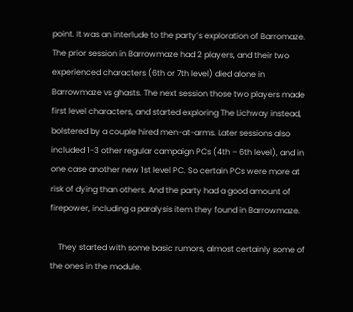point. It was an interlude to the party’s exploration of Barromaze. The prior session in Barrowmaze had 2 players, and their two experienced characters (6th or 7th level) died alone in Barrowmaze vs ghasts. The next session those two players made first level characters, and started exploring The Lichway instead, bolstered by a couple hired men-at-arms. Later sessions also included 1-3 other regular campaign PCs (4th – 6th level), and in one case another new 1st level PC. So certain PCs were more at risk of dying than others. And the party had a good amount of firepower, including a paralysis item they found in Barrowmaze.

    They started with some basic rumors, almost certainly some of the ones in the module.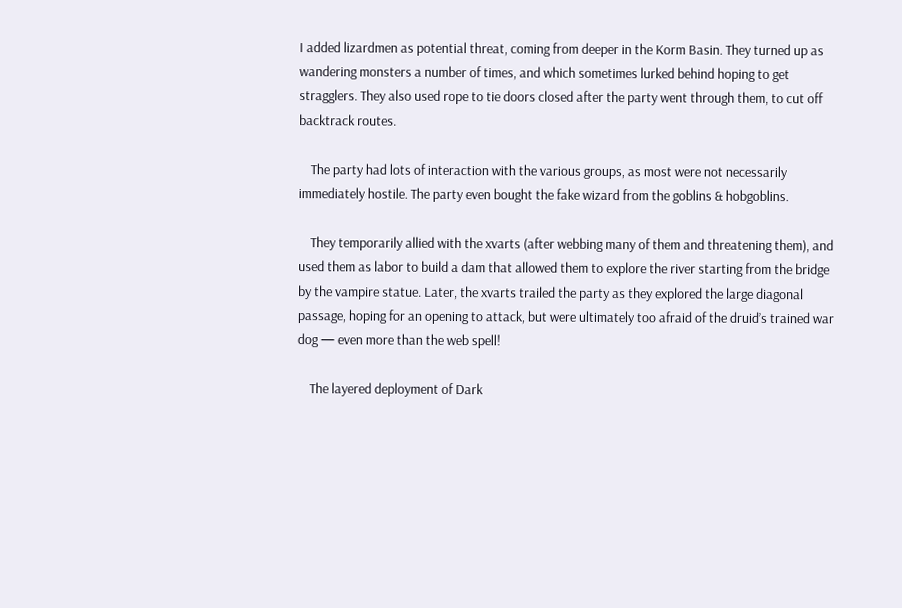I added lizardmen as potential threat, coming from deeper in the Korm Basin. They turned up as wandering monsters a number of times, and which sometimes lurked behind hoping to get stragglers. They also used rope to tie doors closed after the party went through them, to cut off backtrack routes.

    The party had lots of interaction with the various groups, as most were not necessarily immediately hostile. The party even bought the fake wizard from the goblins & hobgoblins.

    They temporarily allied with the xvarts (after webbing many of them and threatening them), and used them as labor to build a dam that allowed them to explore the river starting from the bridge by the vampire statue. Later, the xvarts trailed the party as they explored the large diagonal passage, hoping for an opening to attack, but were ultimately too afraid of the druid’s trained war dog — even more than the web spell!

    The layered deployment of Dark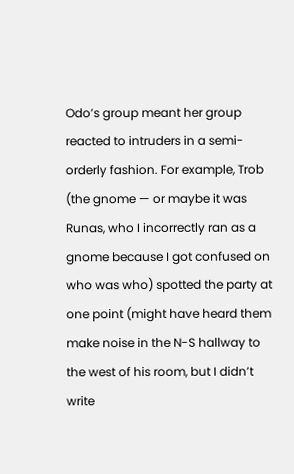Odo’s group meant her group reacted to intruders in a semi-orderly fashion. For example, Trob (the gnome — or maybe it was Runas, who I incorrectly ran as a gnome because I got confused on who was who) spotted the party at one point (might have heard them make noise in the N-S hallway to the west of his room, but I didn’t write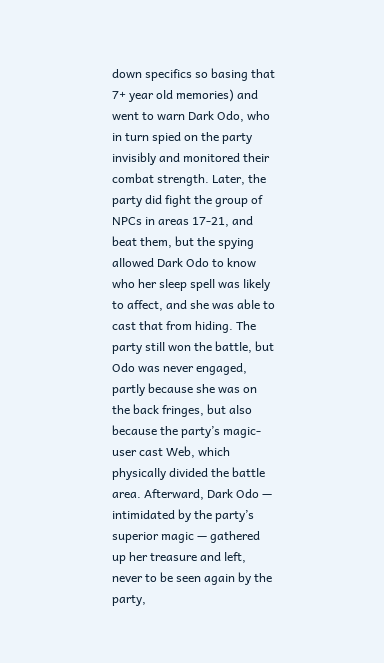down specifics so basing that 7+ year old memories) and went to warn Dark Odo, who in turn spied on the party invisibly and monitored their combat strength. Later, the party did fight the group of NPCs in areas 17-21, and beat them, but the spying allowed Dark Odo to know who her sleep spell was likely to affect, and she was able to cast that from hiding. The party still won the battle, but Odo was never engaged, partly because she was on the back fringes, but also because the party’s magic-user cast Web, which physically divided the battle area. Afterward, Dark Odo — intimidated by the party’s superior magic — gathered up her treasure and left, never to be seen again by the party,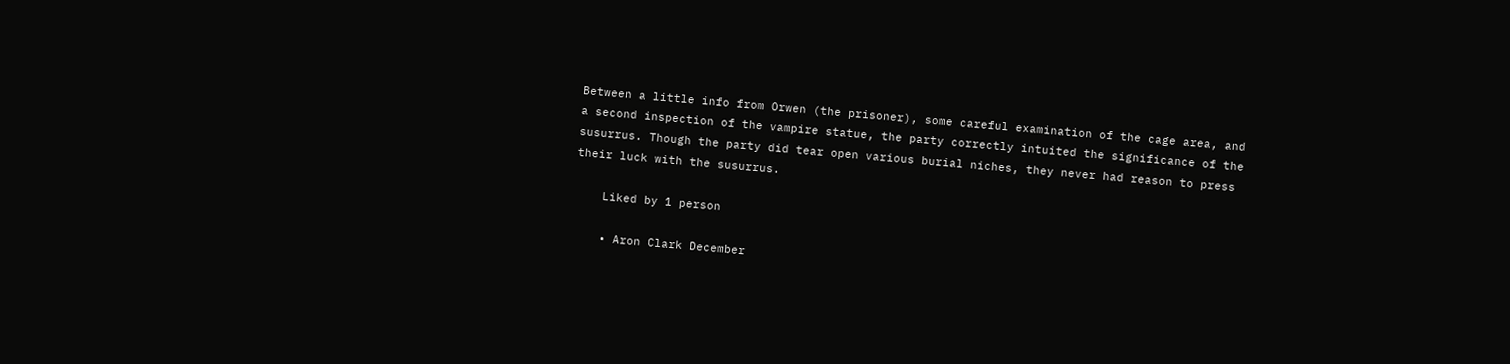Between a little info from Orwen (the prisoner), some careful examination of the cage area, and a second inspection of the vampire statue, the party correctly intuited the significance of the susurrus. Though the party did tear open various burial niches, they never had reason to press their luck with the susurrus.

    Liked by 1 person

    • Aron Clark December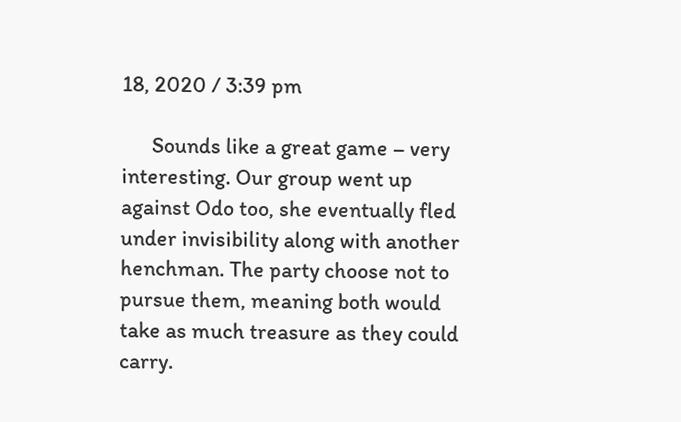18, 2020 / 3:39 pm

      Sounds like a great game – very interesting. Our group went up against Odo too, she eventually fled under invisibility along with another henchman. The party choose not to pursue them, meaning both would take as much treasure as they could carry.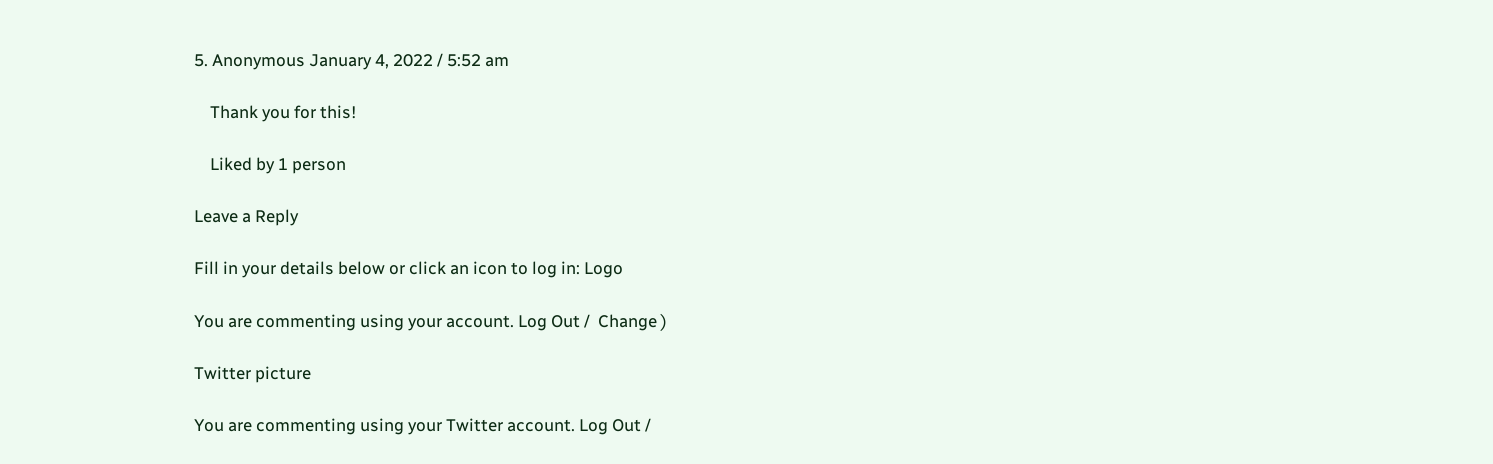5. Anonymous January 4, 2022 / 5:52 am

    Thank you for this!

    Liked by 1 person

Leave a Reply

Fill in your details below or click an icon to log in: Logo

You are commenting using your account. Log Out /  Change )

Twitter picture

You are commenting using your Twitter account. Log Out /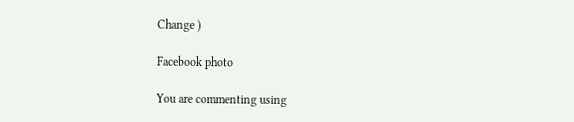Change )

Facebook photo

You are commenting using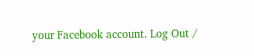your Facebook account. Log Out /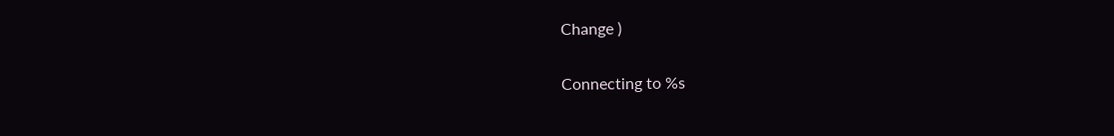Change )

Connecting to %s